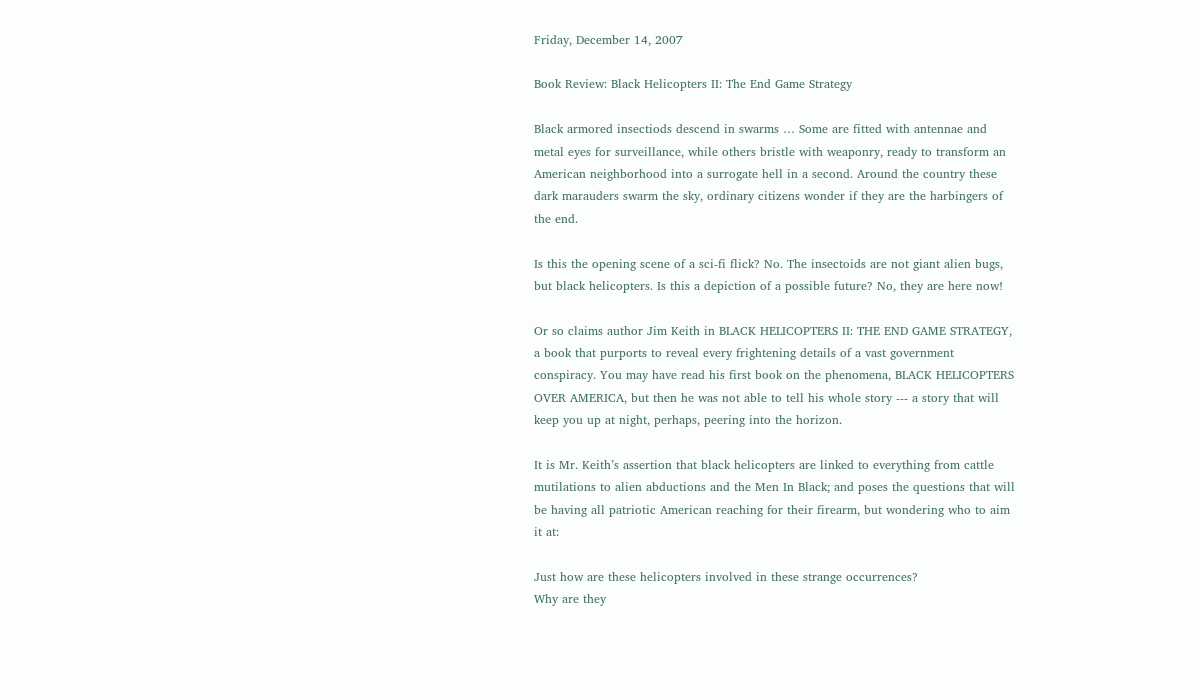Friday, December 14, 2007

Book Review: Black Helicopters II: The End Game Strategy

Black armored insectiods descend in swarms … Some are fitted with antennae and metal eyes for surveillance, while others bristle with weaponry, ready to transform an American neighborhood into a surrogate hell in a second. Around the country these dark marauders swarm the sky, ordinary citizens wonder if they are the harbingers of the end.

Is this the opening scene of a sci-fi flick? No. The insectoids are not giant alien bugs, but black helicopters. Is this a depiction of a possible future? No, they are here now!

Or so claims author Jim Keith in BLACK HELICOPTERS II: THE END GAME STRATEGY, a book that purports to reveal every frightening details of a vast government conspiracy. You may have read his first book on the phenomena, BLACK HELICOPTERS OVER AMERICA, but then he was not able to tell his whole story --- a story that will keep you up at night, perhaps, peering into the horizon.

It is Mr. Keith’s assertion that black helicopters are linked to everything from cattle mutilations to alien abductions and the Men In Black; and poses the questions that will be having all patriotic American reaching for their firearm, but wondering who to aim it at:

Just how are these helicopters involved in these strange occurrences?
Why are they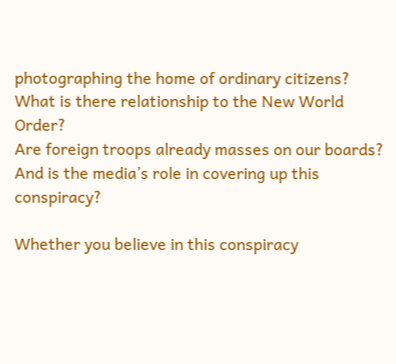photographing the home of ordinary citizens?
What is there relationship to the New World Order?
Are foreign troops already masses on our boards?
And is the media’s role in covering up this conspiracy?

Whether you believe in this conspiracy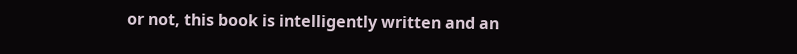or not, this book is intelligently written and an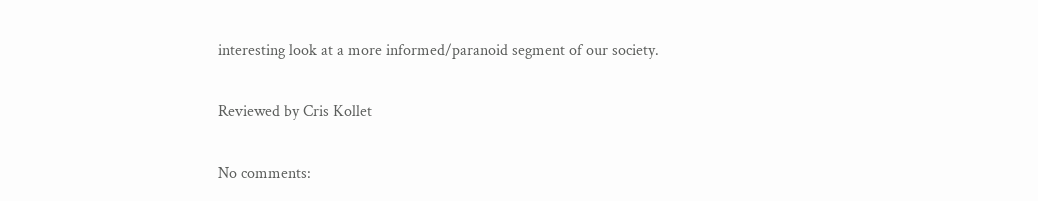interesting look at a more informed/paranoid segment of our society.

Reviewed by Cris Kollet

No comments: